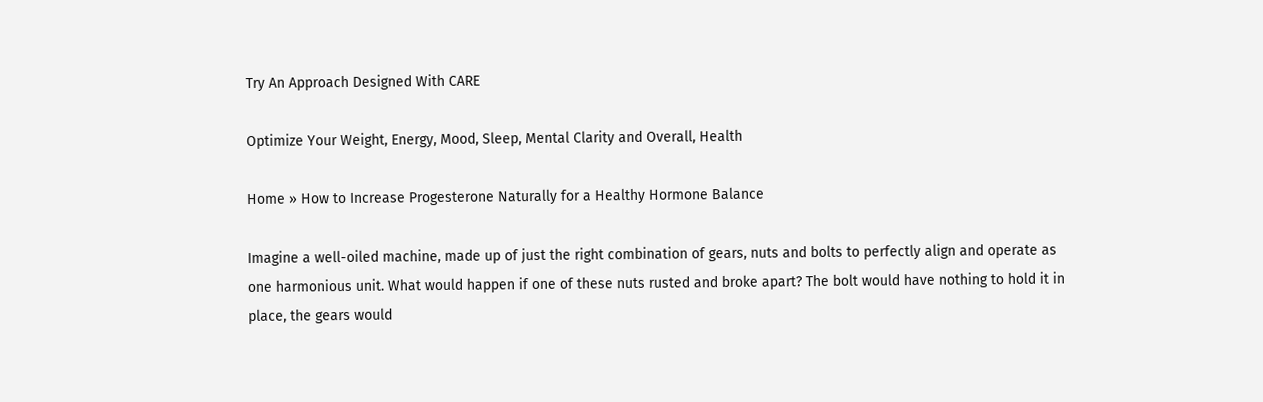Try An Approach Designed With CARE

Optimize Your Weight, Energy, Mood, Sleep, Mental Clarity and Overall, Health

Home » How to Increase Progesterone Naturally for a Healthy Hormone Balance

Imagine a well-oiled machine, made up of just the right combination of gears, nuts and bolts to perfectly align and operate as one harmonious unit. What would happen if one of these nuts rusted and broke apart? The bolt would have nothing to hold it in place, the gears would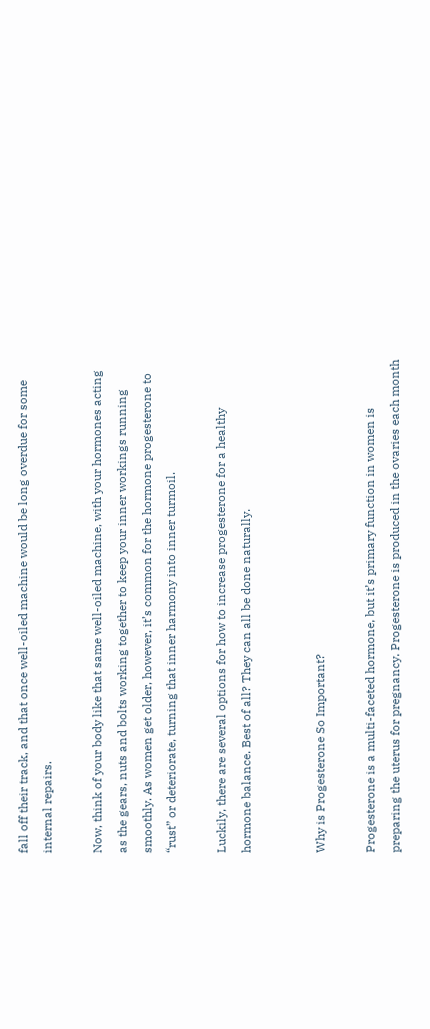fall off their track, and that once well-oiled machine would be long overdue for some internal repairs.

Now, think of your body like that same well-oiled machine, with your hormones acting as the gears, nuts and bolts working together to keep your inner workings running smoothly. As women get older, however, it’s common for the hormone progesterone to “rust” or deteriorate, turning that inner harmony into inner turmoil.

Luckily, there are several options for how to increase progesterone for a healthy hormone balance. Best of all? They can all be done naturally.


Why is Progesterone So Important?

Progesterone is a multi-faceted hormone, but it’s primary function in women is preparing the uterus for pregnancy. Progesterone is produced in the ovaries each month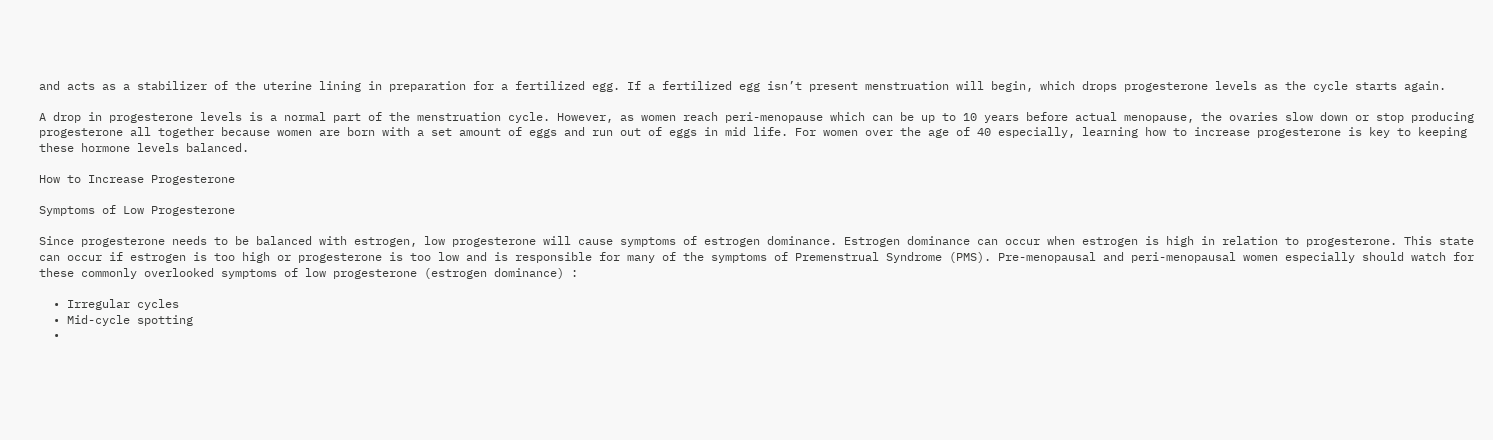and acts as a stabilizer of the uterine lining in preparation for a fertilized egg. If a fertilized egg isn’t present menstruation will begin, which drops progesterone levels as the cycle starts again.

A drop in progesterone levels is a normal part of the menstruation cycle. However, as women reach peri-menopause which can be up to 10 years before actual menopause, the ovaries slow down or stop producing progesterone all together because women are born with a set amount of eggs and run out of eggs in mid life. For women over the age of 40 especially, learning how to increase progesterone is key to keeping these hormone levels balanced.

How to Increase Progesterone

Symptoms of Low Progesterone

Since progesterone needs to be balanced with estrogen, low progesterone will cause symptoms of estrogen dominance. Estrogen dominance can occur when estrogen is high in relation to progesterone. This state can occur if estrogen is too high or progesterone is too low and is responsible for many of the symptoms of Premenstrual Syndrome (PMS). Pre-menopausal and peri-menopausal women especially should watch for these commonly overlooked symptoms of low progesterone (estrogen dominance) :

  • Irregular cycles
  • Mid-cycle spotting
  •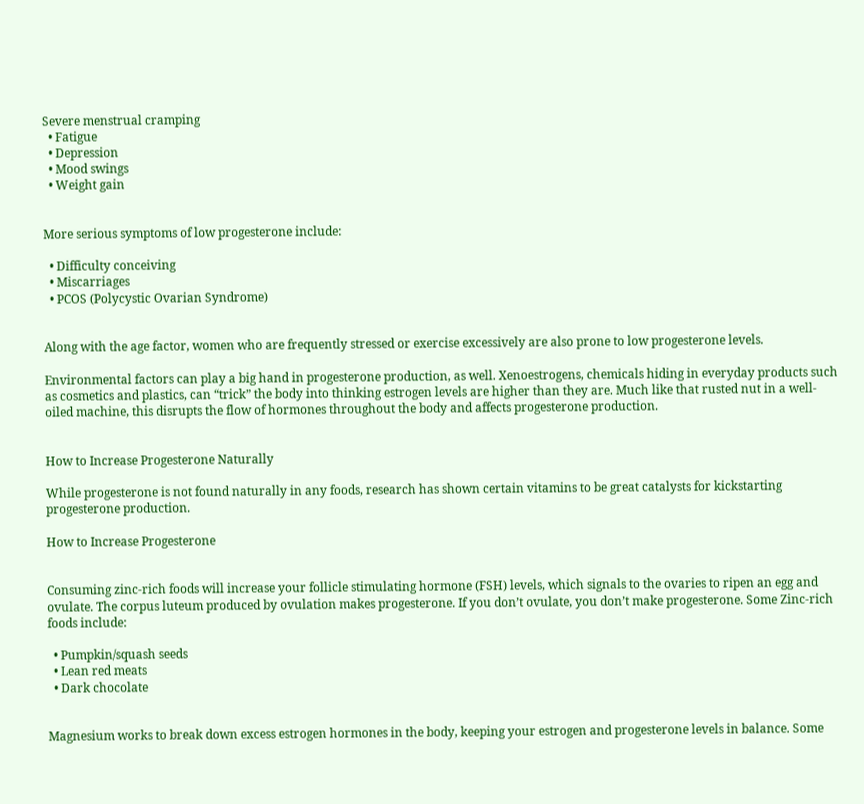Severe menstrual cramping
  • Fatigue
  • Depression
  • Mood swings
  • Weight gain


More serious symptoms of low progesterone include:

  • Difficulty conceiving
  • Miscarriages
  • PCOS (Polycystic Ovarian Syndrome)


Along with the age factor, women who are frequently stressed or exercise excessively are also prone to low progesterone levels.

Environmental factors can play a big hand in progesterone production, as well. Xenoestrogens, chemicals hiding in everyday products such as cosmetics and plastics, can “trick” the body into thinking estrogen levels are higher than they are. Much like that rusted nut in a well-oiled machine, this disrupts the flow of hormones throughout the body and affects progesterone production.


How to Increase Progesterone Naturally

While progesterone is not found naturally in any foods, research has shown certain vitamins to be great catalysts for kickstarting progesterone production.

How to Increase Progesterone


Consuming zinc-rich foods will increase your follicle stimulating hormone (FSH) levels, which signals to the ovaries to ripen an egg and ovulate. The corpus luteum produced by ovulation makes progesterone. If you don’t ovulate, you don’t make progesterone. Some Zinc-rich foods include:

  • Pumpkin/squash seeds
  • Lean red meats
  • Dark chocolate


Magnesium works to break down excess estrogen hormones in the body, keeping your estrogen and progesterone levels in balance. Some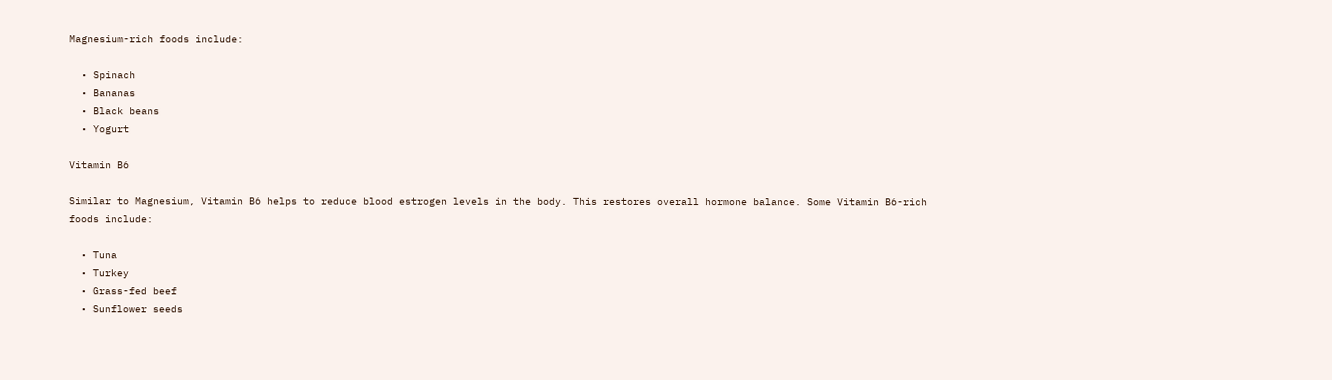Magnesium-rich foods include:

  • Spinach
  • Bananas
  • Black beans
  • Yogurt

Vitamin B6

Similar to Magnesium, Vitamin B6 helps to reduce blood estrogen levels in the body. This restores overall hormone balance. Some Vitamin B6-rich foods include:

  • Tuna
  • Turkey
  • Grass-fed beef
  • Sunflower seeds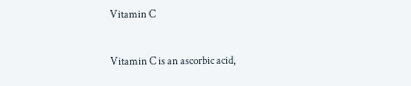Vitamin C

Vitamin C is an ascorbic acid,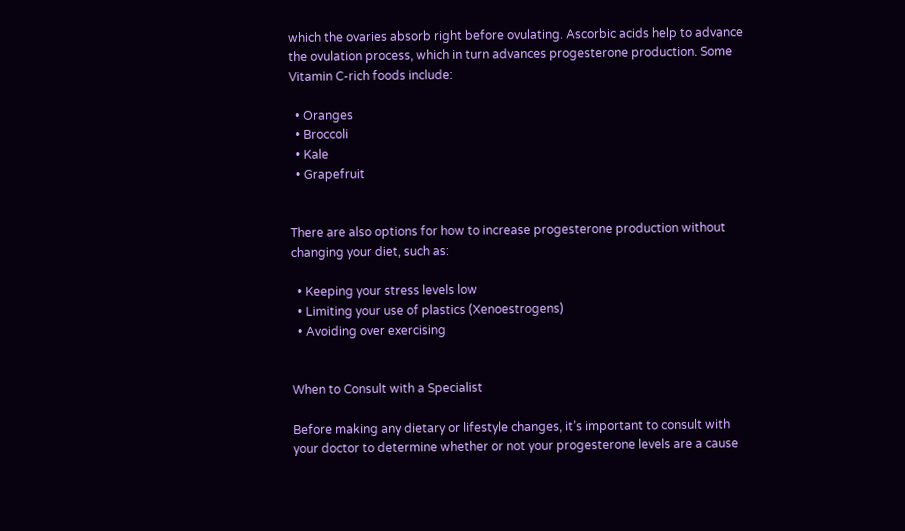which the ovaries absorb right before ovulating. Ascorbic acids help to advance the ovulation process, which in turn advances progesterone production. Some Vitamin C-rich foods include:

  • Oranges
  • Broccoli
  • Kale
  • Grapefruit


There are also options for how to increase progesterone production without changing your diet, such as:

  • Keeping your stress levels low
  • Limiting your use of plastics (Xenoestrogens)
  • Avoiding over exercising


When to Consult with a Specialist

Before making any dietary or lifestyle changes, it’s important to consult with your doctor to determine whether or not your progesterone levels are a cause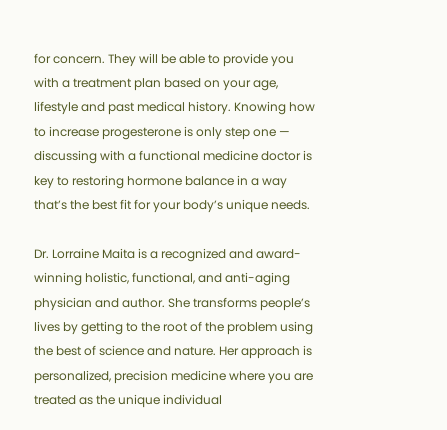for concern. They will be able to provide you with a treatment plan based on your age, lifestyle and past medical history. Knowing how to increase progesterone is only step one — discussing with a functional medicine doctor is key to restoring hormone balance in a way that’s the best fit for your body’s unique needs.

Dr. Lorraine Maita is a recognized and award-winning holistic, functional, and anti-aging physician and author. She transforms people’s lives by getting to the root of the problem using the best of science and nature. Her approach is personalized, precision medicine where you are treated as the unique individual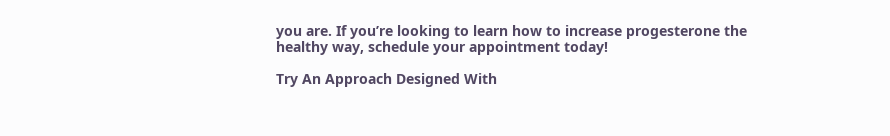you are. If you’re looking to learn how to increase progesterone the healthy way, schedule your appointment today!

Try An Approach Designed With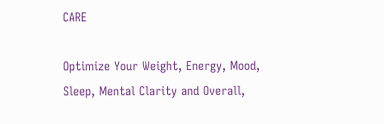CARE

Optimize Your Weight, Energy, Mood, Sleep, Mental Clarity and Overall,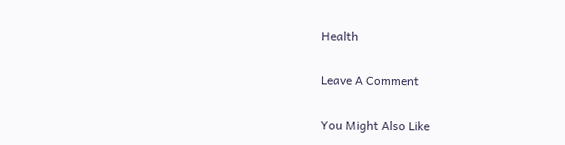Health

Leave A Comment

You Might Also Like